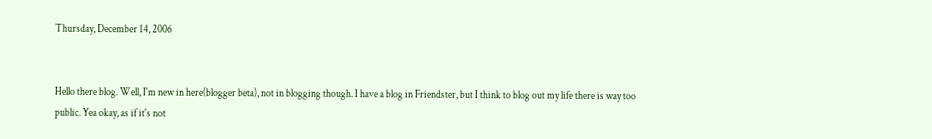Thursday, December 14, 2006


Hello there blog. Well, I'm new in here(blogger beta), not in blogging though. I have a blog in Friendster, but I think to blog out my life there is way too public. Yea okay, as if it's not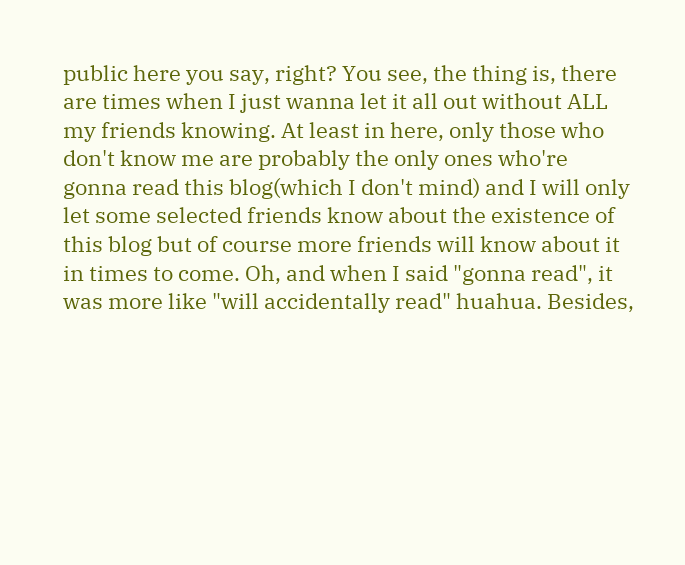public here you say, right? You see, the thing is, there are times when I just wanna let it all out without ALL my friends knowing. At least in here, only those who don't know me are probably the only ones who're gonna read this blog(which I don't mind) and I will only let some selected friends know about the existence of this blog but of course more friends will know about it in times to come. Oh, and when I said "gonna read", it was more like "will accidentally read" huahua. Besides,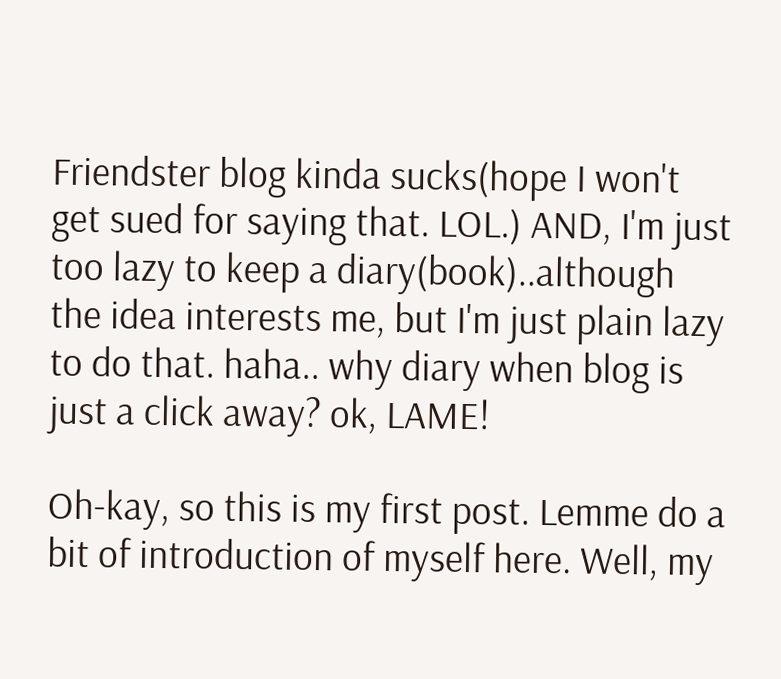Friendster blog kinda sucks(hope I won't get sued for saying that. LOL.) AND, I'm just too lazy to keep a diary(book)..although the idea interests me, but I'm just plain lazy to do that. haha.. why diary when blog is just a click away? ok, LAME!

Oh-kay, so this is my first post. Lemme do a bit of introduction of myself here. Well, my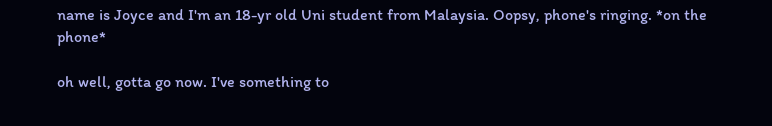name is Joyce and I'm an 18-yr old Uni student from Malaysia. Oopsy, phone's ringing. *on the phone*

oh well, gotta go now. I've something to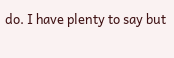do. I have plenty to say but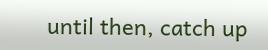until then, catch up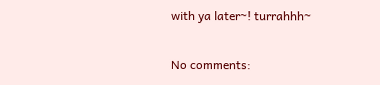with ya later~! turrahhh~

No comments: